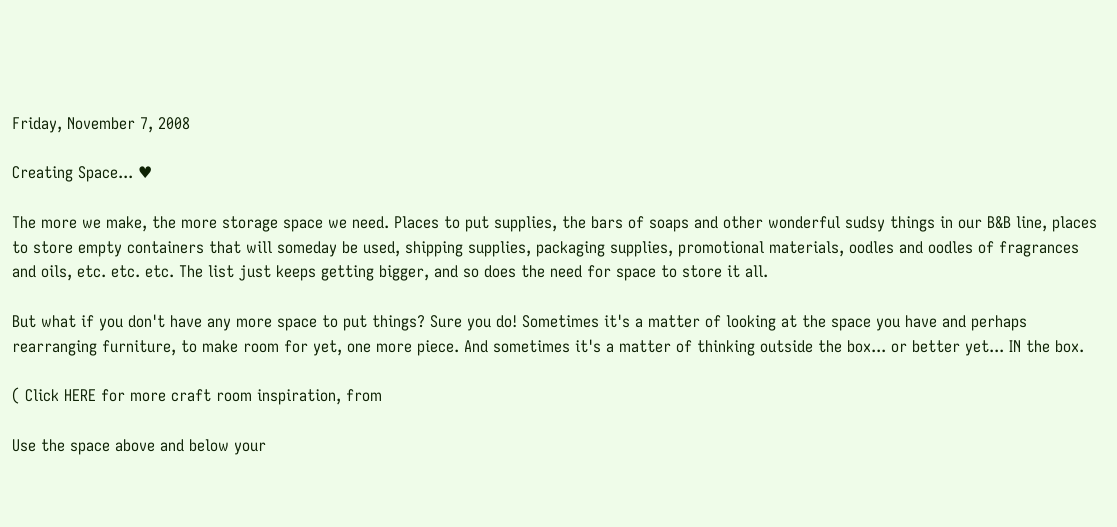Friday, November 7, 2008

Creating Space... ♥

The more we make, the more storage space we need. Places to put supplies, the bars of soaps and other wonderful sudsy things in our B&B line, places to store empty containers that will someday be used, shipping supplies, packaging supplies, promotional materials, oodles and oodles of fragrances and oils, etc. etc. etc. The list just keeps getting bigger, and so does the need for space to store it all.

But what if you don't have any more space to put things? Sure you do! Sometimes it's a matter of looking at the space you have and perhaps rearranging furniture, to make room for yet, one more piece. And sometimes it's a matter of thinking outside the box... or better yet... IN the box.

( Click HERE for more craft room inspiration, from

Use the space above and below your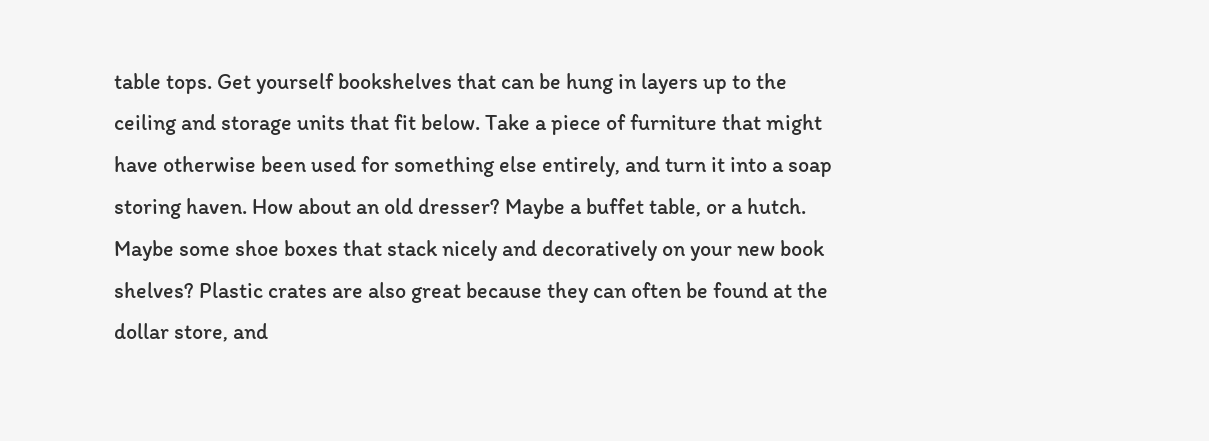table tops. Get yourself bookshelves that can be hung in layers up to the ceiling and storage units that fit below. Take a piece of furniture that might have otherwise been used for something else entirely, and turn it into a soap storing haven. How about an old dresser? Maybe a buffet table, or a hutch. Maybe some shoe boxes that stack nicely and decoratively on your new book shelves? Plastic crates are also great because they can often be found at the dollar store, and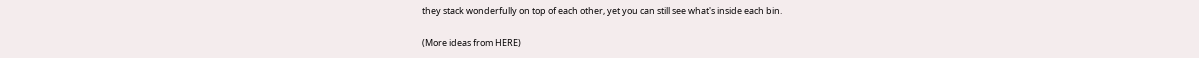they stack wonderfully on top of each other, yet you can still see what's inside each bin.

(More ideas from HERE)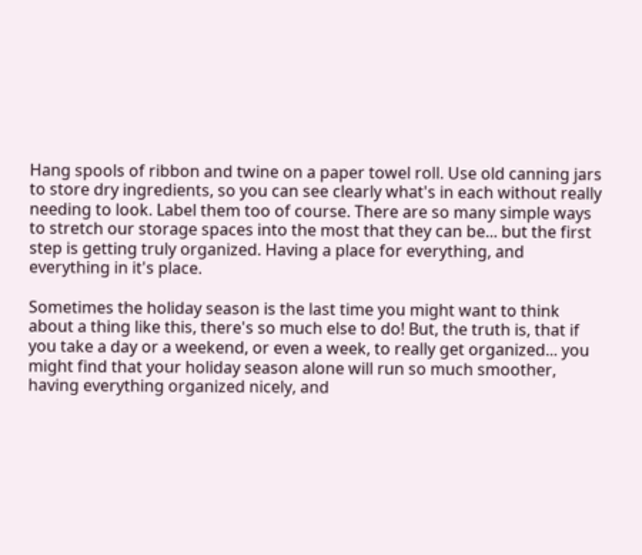Hang spools of ribbon and twine on a paper towel roll. Use old canning jars to store dry ingredients, so you can see clearly what's in each without really needing to look. Label them too of course. There are so many simple ways to stretch our storage spaces into the most that they can be... but the first step is getting truly organized. Having a place for everything, and everything in it's place.

Sometimes the holiday season is the last time you might want to think about a thing like this, there's so much else to do! But, the truth is, that if you take a day or a weekend, or even a week, to really get organized... you might find that your holiday season alone will run so much smoother, having everything organized nicely, and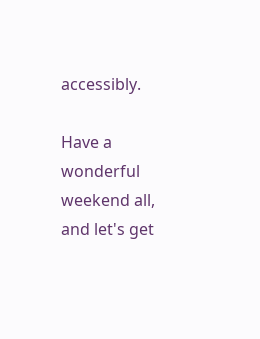accessibly.

Have a wonderful weekend all, and let's get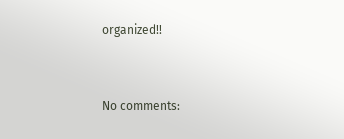organized!!


No comments: